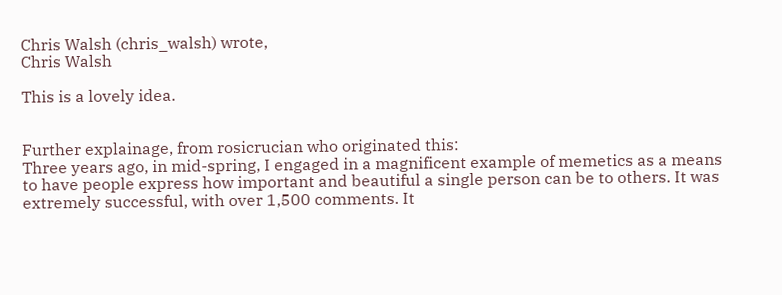Chris Walsh (chris_walsh) wrote,
Chris Walsh

This is a lovely idea.


Further explainage, from rosicrucian who originated this:
Three years ago, in mid-spring, I engaged in a magnificent example of memetics as a means to have people express how important and beautiful a single person can be to others. It was extremely successful, with over 1,500 comments. It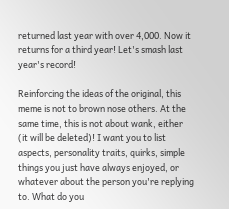returned last year with over 4,000. Now it returns for a third year! Let's smash last year's record!

Reinforcing the ideas of the original, this meme is not to brown nose others. At the same time, this is not about wank, either (it will be deleted)! I want you to list aspects, personality traits, quirks, simple things you just have always enjoyed, or whatever about the person you're replying to. What do you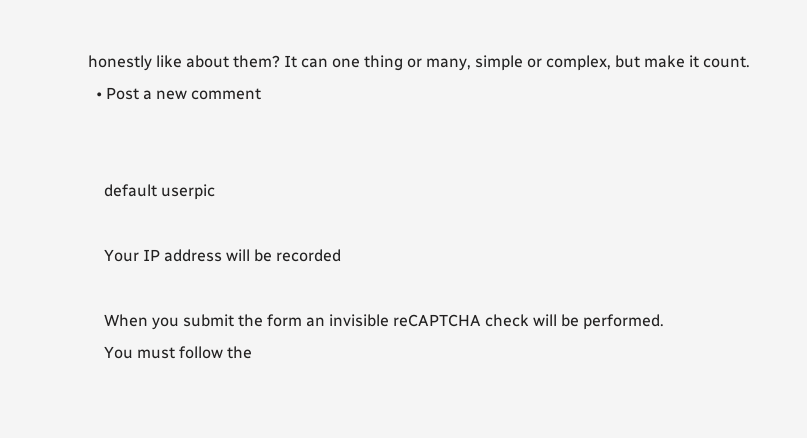honestly like about them? It can one thing or many, simple or complex, but make it count.
  • Post a new comment


    default userpic

    Your IP address will be recorded

    When you submit the form an invisible reCAPTCHA check will be performed.
    You must follow the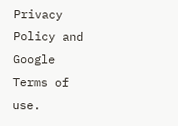Privacy Policy and Google Terms of use.